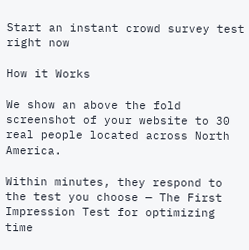Start an instant crowd survey test right now

How it Works

We show an above the fold screenshot of your website to 30 real people located across North America.

Within minutes, they respond to the test you choose — The First Impression Test for optimizing time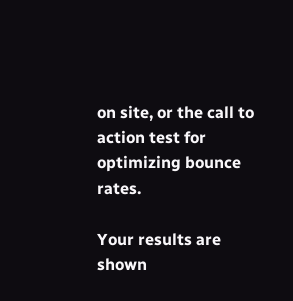on site, or the call to action test for optimizing bounce rates.

Your results are shown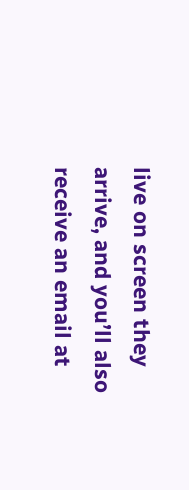live on screen they arrive, and you’ll also receive an email at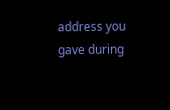address you gave during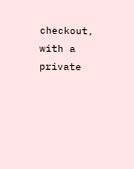checkout, with a private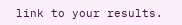link to your results.